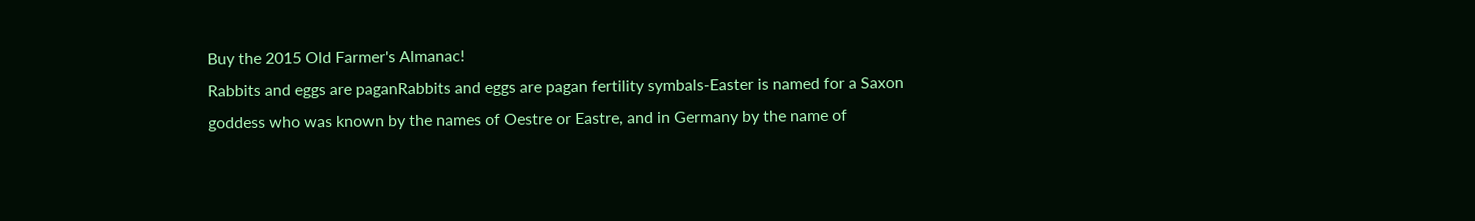Buy the 2015 Old Farmer's Almanac!
Rabbits and eggs are paganRabbits and eggs are pagan fertility symbals-Easter is named for a Saxon goddess who was known by the names of Oestre or Eastre, and in Germany by the name of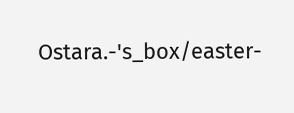Ostara.-'s_box/easter-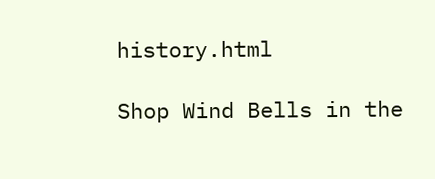history.html

Shop Wind Bells in the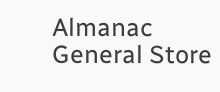Almanac General Store